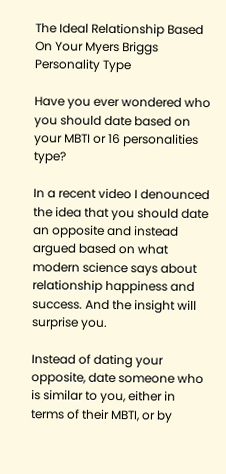The Ideal Relationship Based On Your Myers Briggs Personality Type

Have you ever wondered who you should date based on your MBTI or 16 personalities type?

In a recent video I denounced the idea that you should date an opposite and instead argued based on what modern science says about relationship happiness and success. And the insight will surprise you.

Instead of dating your opposite, date someone who is similar to you, either in terms of their MBTI, or by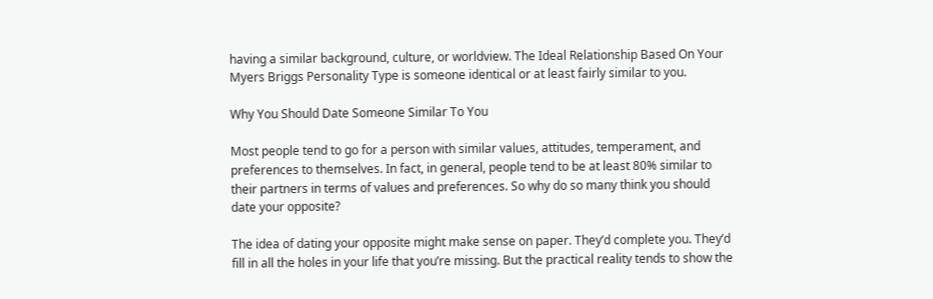having a similar background, culture, or worldview. The Ideal Relationship Based On Your Myers Briggs Personality Type is someone identical or at least fairly similar to you.

Why You Should Date Someone Similar To You

Most people tend to go for a person with similar values, attitudes, temperament, and preferences to themselves. In fact, in general, people tend to be at least 80% similar to their partners in terms of values and preferences. So why do so many think you should date your opposite?

The idea of dating your opposite might make sense on paper. They’d complete you. They’d fill in all the holes in your life that you’re missing. But the practical reality tends to show the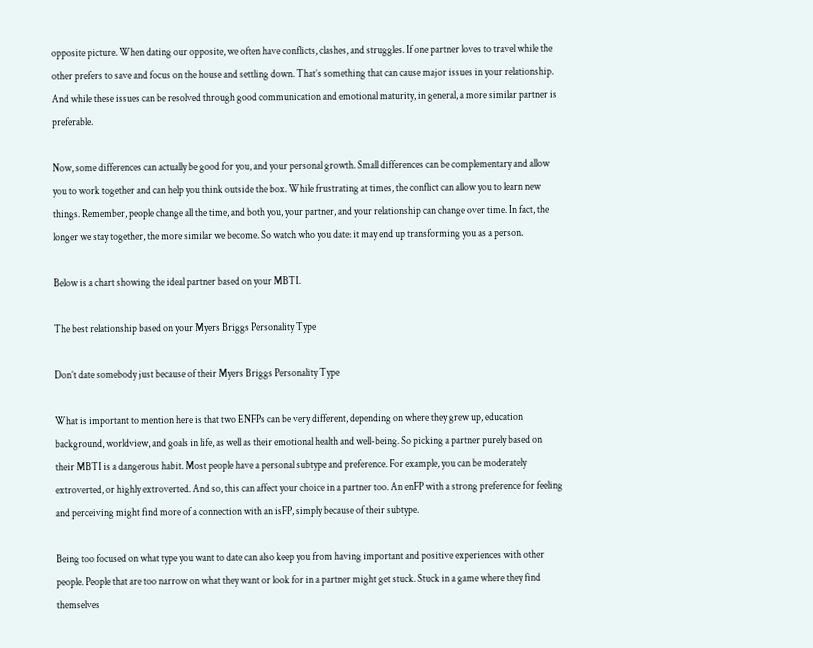opposite picture. When dating our opposite, we often have conflicts, clashes, and struggles. If one partner loves to travel while the other prefers to save and focus on the house and settling down. That’s something that can cause major issues in your relationship. And while these issues can be resolved through good communication and emotional maturity, in general, a more similar partner is preferable.

Now, some differences can actually be good for you, and your personal growth. Small differences can be complementary and allow you to work together and can help you think outside the box. While frustrating at times, the conflict can allow you to learn new things. Remember, people change all the time, and both you, your partner, and your relationship can change over time. In fact, the longer we stay together, the more similar we become. So watch who you date: it may end up transforming you as a person.

Below is a chart showing the ideal partner based on your MBTI.

The best relationship based on your Myers Briggs Personality Type

Don’t date somebody just because of their Myers Briggs Personality Type

What is important to mention here is that two ENFPs can be very different, depending on where they grew up, education background, worldview, and goals in life, as well as their emotional health and well-being. So picking a partner purely based on their MBTI is a dangerous habit. Most people have a personal subtype and preference. For example, you can be moderately extroverted, or highly extroverted. And so, this can affect your choice in a partner too. An enFP with a strong preference for feeling and perceiving might find more of a connection with an isFP, simply because of their subtype.

Being too focused on what type you want to date can also keep you from having important and positive experiences with other people. People that are too narrow on what they want or look for in a partner might get stuck. Stuck in a game where they find themselves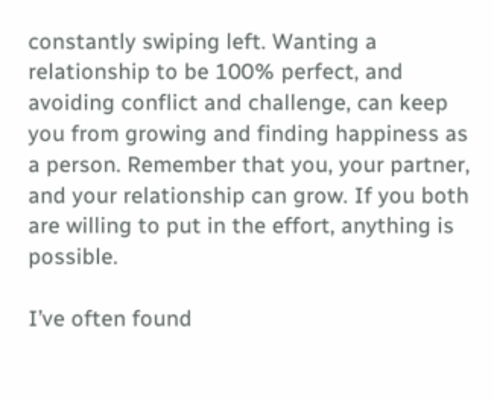constantly swiping left. Wanting a relationship to be 100% perfect, and avoiding conflict and challenge, can keep you from growing and finding happiness as a person. Remember that you, your partner, and your relationship can grow. If you both are willing to put in the effort, anything is possible.

I’ve often found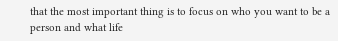that the most important thing is to focus on who you want to be a person and what life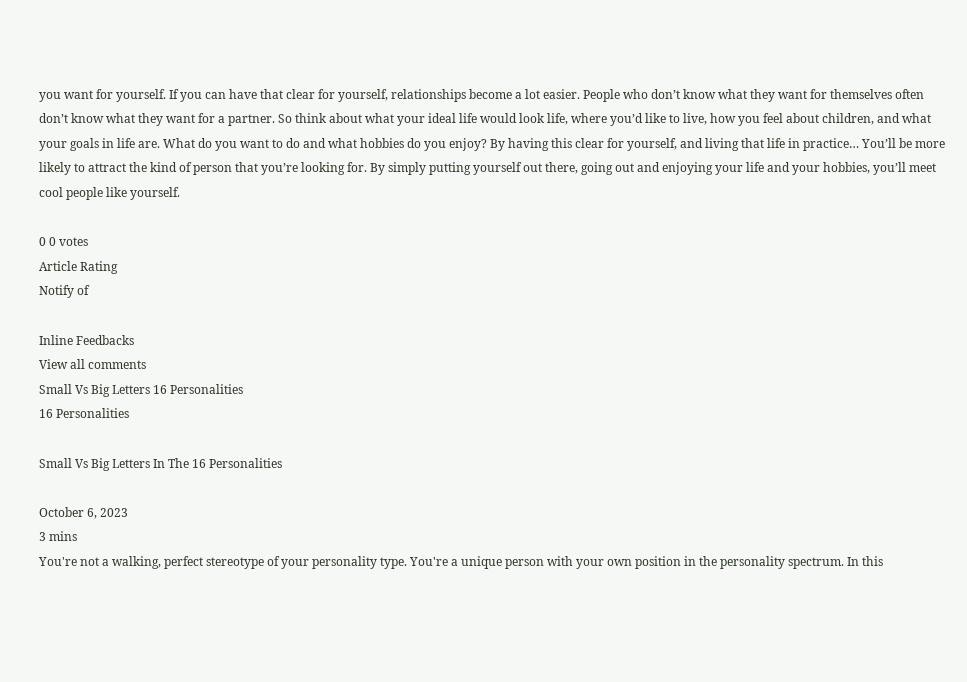you want for yourself. If you can have that clear for yourself, relationships become a lot easier. People who don’t know what they want for themselves often don’t know what they want for a partner. So think about what your ideal life would look life, where you’d like to live, how you feel about children, and what your goals in life are. What do you want to do and what hobbies do you enjoy? By having this clear for yourself, and living that life in practice… You’ll be more likely to attract the kind of person that you’re looking for. By simply putting yourself out there, going out and enjoying your life and your hobbies, you’ll meet cool people like yourself.

0 0 votes
Article Rating
Notify of

Inline Feedbacks
View all comments
Small Vs Big Letters 16 Personalities
16 Personalities

Small Vs Big Letters In The 16 Personalities

October 6, 2023
3 mins
You're not a walking, perfect stereotype of your personality type. You're a unique person with your own position in the personality spectrum. In this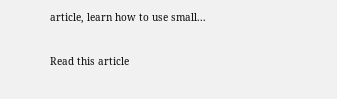article, learn how to use small...

Read this article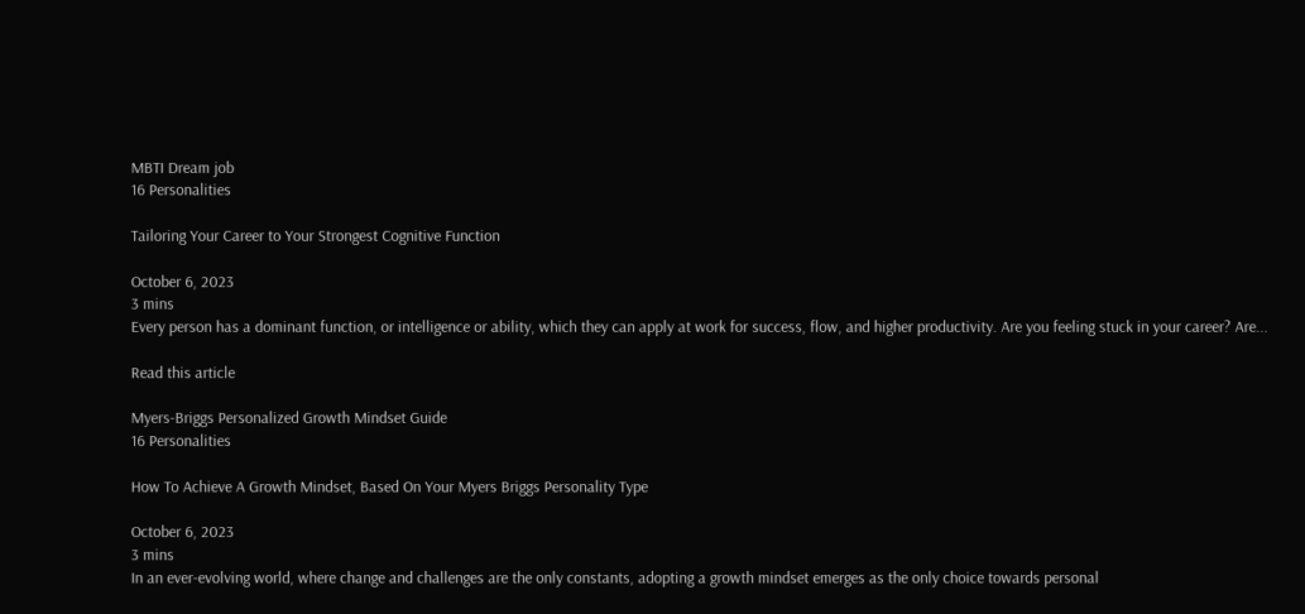MBTI Dream job
16 Personalities

Tailoring Your Career to Your Strongest Cognitive Function

October 6, 2023
3 mins
Every person has a dominant function, or intelligence or ability, which they can apply at work for success, flow, and higher productivity. Are you feeling stuck in your career? Are...

Read this article

Myers-Briggs Personalized Growth Mindset Guide
16 Personalities

How To Achieve A Growth Mindset, Based On Your Myers Briggs Personality Type

October 6, 2023
3 mins
In an ever-evolving world, where change and challenges are the only constants, adopting a growth mindset emerges as the only choice towards personal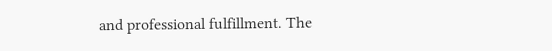and professional fulfillment. The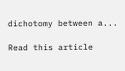dichotomy between a...

Read this article